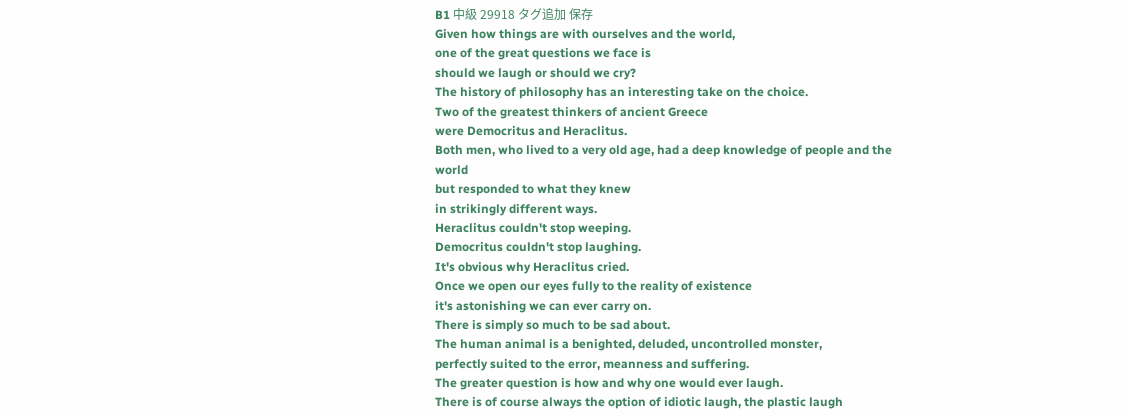B1 中級 29918 タグ追加 保存
Given how things are with ourselves and the world,
one of the great questions we face is
should we laugh or should we cry?
The history of philosophy has an interesting take on the choice.
Two of the greatest thinkers of ancient Greece
were Democritus and Heraclitus.
Both men, who lived to a very old age, had a deep knowledge of people and the world
but responded to what they knew
in strikingly different ways.
Heraclitus couldn't stop weeping.
Democritus couldn't stop laughing.
It's obvious why Heraclitus cried.
Once we open our eyes fully to the reality of existence
it's astonishing we can ever carry on.
There is simply so much to be sad about.
The human animal is a benighted, deluded, uncontrolled monster,
perfectly suited to the error, meanness and suffering.
The greater question is how and why one would ever laugh.
There is of course always the option of idiotic laugh, the plastic laugh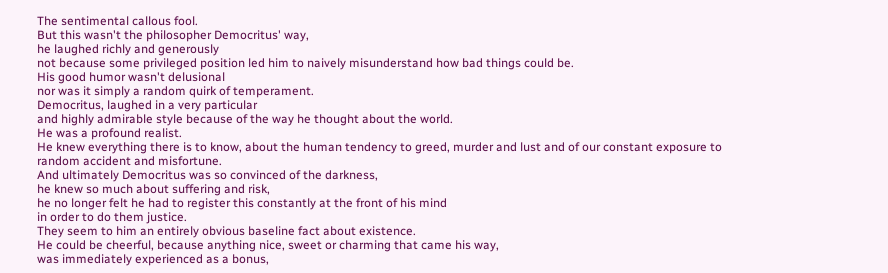The sentimental callous fool.
But this wasn't the philosopher Democritus' way,
he laughed richly and generously
not because some privileged position led him to naively misunderstand how bad things could be.
His good humor wasn't delusional
nor was it simply a random quirk of temperament.
Democritus, laughed in a very particular
and highly admirable style because of the way he thought about the world.
He was a profound realist.
He knew everything there is to know, about the human tendency to greed, murder and lust and of our constant exposure to random accident and misfortune.
And ultimately Democritus was so convinced of the darkness,
he knew so much about suffering and risk,
he no longer felt he had to register this constantly at the front of his mind
in order to do them justice.
They seem to him an entirely obvious baseline fact about existence.
He could be cheerful, because anything nice, sweet or charming that came his way,
was immediately experienced as a bonus,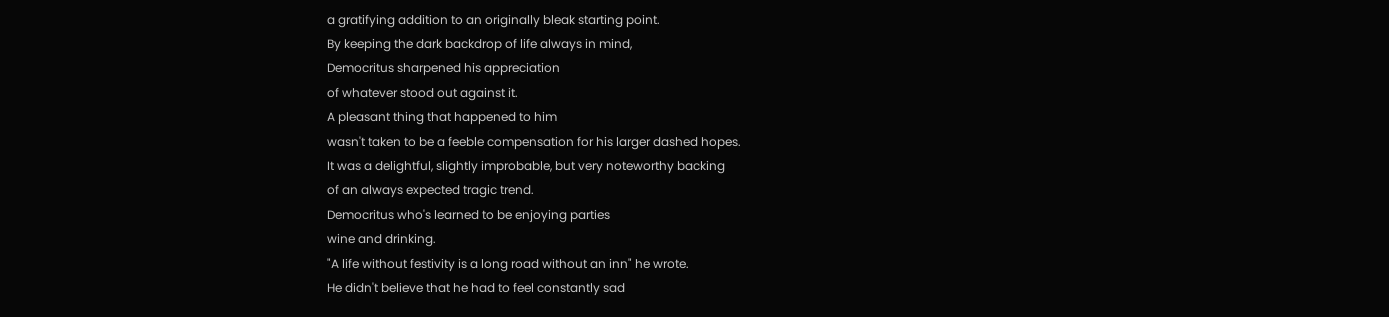a gratifying addition to an originally bleak starting point.
By keeping the dark backdrop of life always in mind,
Democritus sharpened his appreciation
of whatever stood out against it.
A pleasant thing that happened to him
wasn't taken to be a feeble compensation for his larger dashed hopes.
It was a delightful, slightly improbable, but very noteworthy backing
of an always expected tragic trend.
Democritus who's learned to be enjoying parties
wine and drinking.
"A life without festivity is a long road without an inn" he wrote.
He didn't believe that he had to feel constantly sad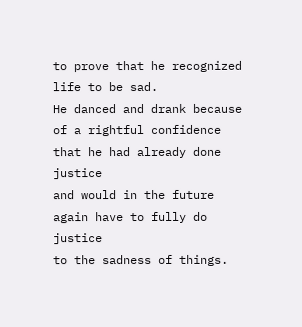to prove that he recognized life to be sad.
He danced and drank because of a rightful confidence that he had already done justice
and would in the future again have to fully do justice
to the sadness of things.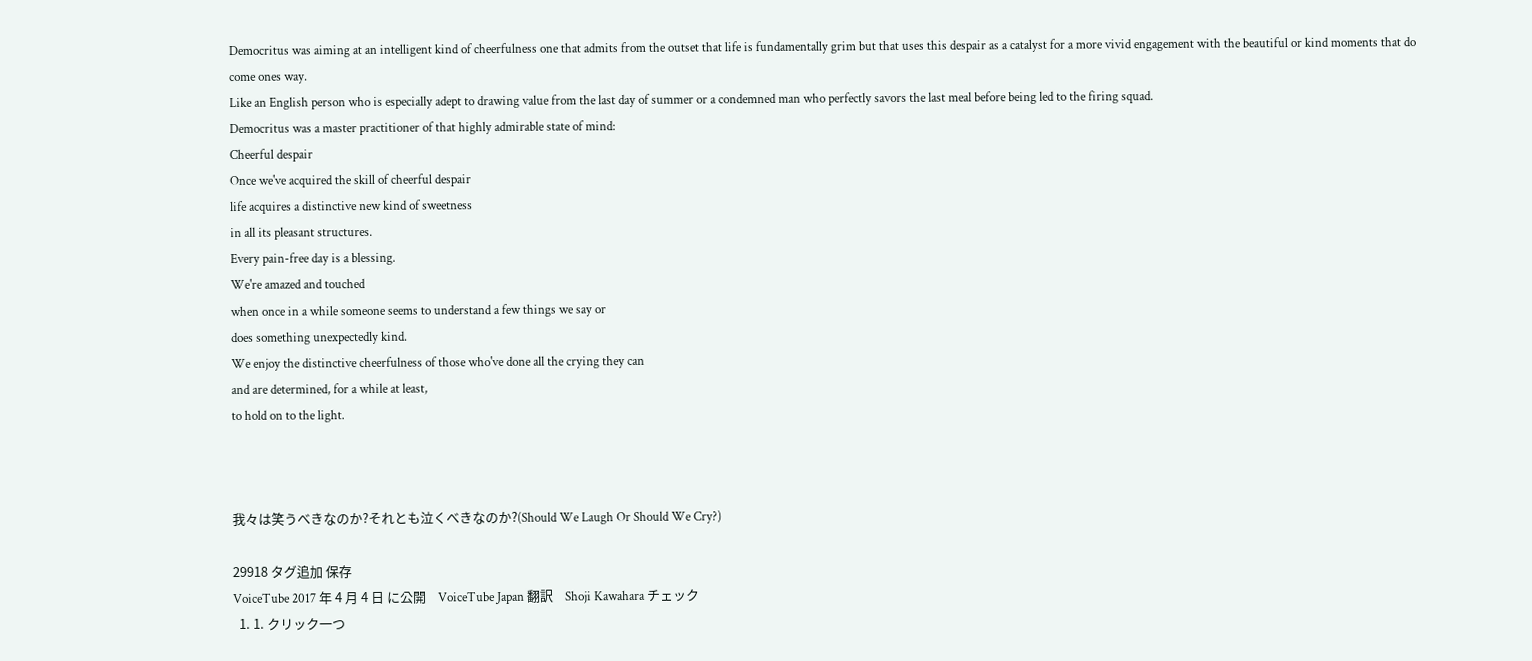Democritus was aiming at an intelligent kind of cheerfulness one that admits from the outset that life is fundamentally grim but that uses this despair as a catalyst for a more vivid engagement with the beautiful or kind moments that do come ones way.
Like an English person who is especially adept to drawing value from the last day of summer or a condemned man who perfectly savors the last meal before being led to the firing squad.
Democritus was a master practitioner of that highly admirable state of mind:
Cheerful despair
Once we've acquired the skill of cheerful despair
life acquires a distinctive new kind of sweetness
in all its pleasant structures.
Every pain-free day is a blessing.
We're amazed and touched
when once in a while someone seems to understand a few things we say or
does something unexpectedly kind.
We enjoy the distinctive cheerfulness of those who've done all the crying they can
and are determined, for a while at least,
to hold on to the light.



我々は笑うべきなのか?それとも泣くべきなのか?(Should We Laugh Or Should We Cry?)

29918 タグ追加 保存
VoiceTube 2017 年 4 月 4 日 に公開    VoiceTube Japan 翻訳    Shoji Kawahara チェック
  1. 1. クリック一つ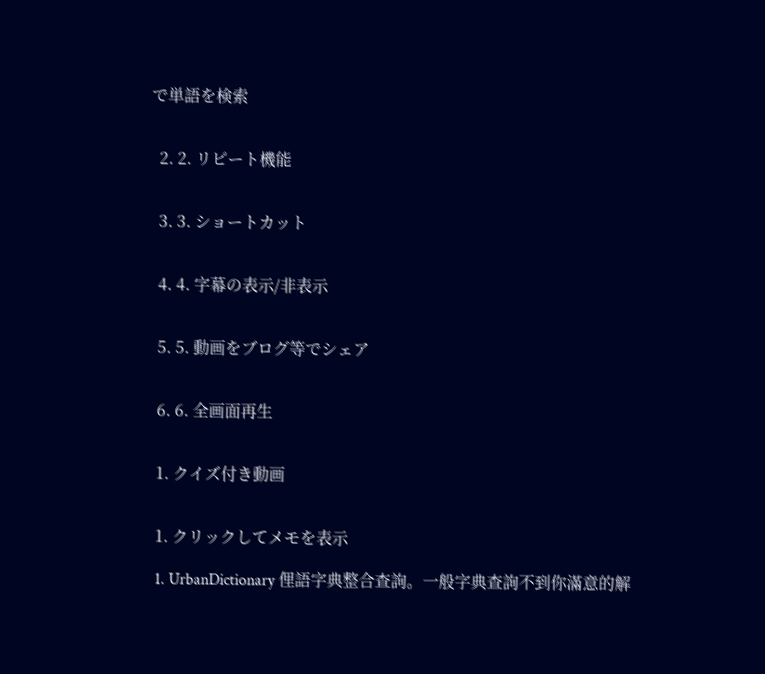で単語を検索


  2. 2. リピート機能


  3. 3. ショートカット


  4. 4. 字幕の表示/非表示


  5. 5. 動画をブログ等でシェア


  6. 6. 全画面再生


  1. クイズ付き動画


  1. クリックしてメモを表示

  1. UrbanDictionary 俚語字典整合查詢。一般字典查詢不到你滿意的解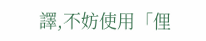譯,不妨使用「俚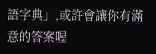語字典」,或許會讓你有滿意的答案喔